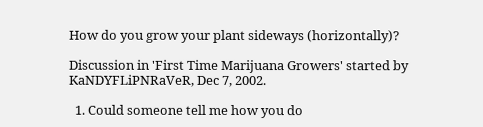How do you grow your plant sideways (horizontally)?

Discussion in 'First Time Marijuana Growers' started by KaNDYFLiPNRaVeR, Dec 7, 2002.

  1. Could someone tell me how you do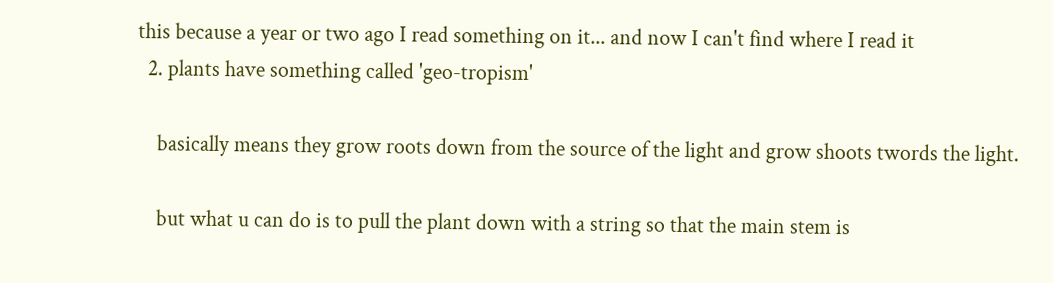this because a year or two ago I read something on it... and now I can't find where I read it
  2. plants have something called 'geo-tropism'

    basically means they grow roots down from the source of the light and grow shoots twords the light.

    but what u can do is to pull the plant down with a string so that the main stem is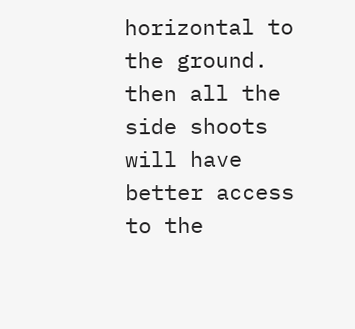horizontal to the ground. then all the side shoots will have better access to the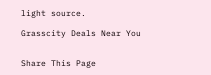light source.

Grasscity Deals Near You


Share This Page